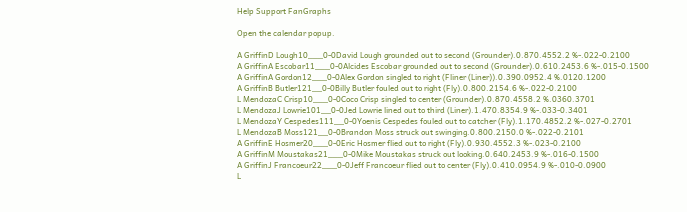Help Support FanGraphs

Open the calendar popup.

A GriffinD Lough10___0-0David Lough grounded out to second (Grounder).0.870.4552.2 %-.022-0.2100
A GriffinA Escobar11___0-0Alcides Escobar grounded out to second (Grounder).0.610.2453.6 %-.015-0.1500
A GriffinA Gordon12___0-0Alex Gordon singled to right (Fliner (Liner)).0.390.0952.4 %.0120.1200
A GriffinB Butler121__0-0Billy Butler fouled out to right (Fly).0.800.2154.6 %-.022-0.2100
L MendozaC Crisp10___0-0Coco Crisp singled to center (Grounder).0.870.4558.2 %.0360.3701
L MendozaJ Lowrie101__0-0Jed Lowrie lined out to third (Liner).1.470.8354.9 %-.033-0.3401
L MendozaY Cespedes111__0-0Yoenis Cespedes fouled out to catcher (Fly).1.170.4852.2 %-.027-0.2701
L MendozaB Moss121__0-0Brandon Moss struck out swinging.0.800.2150.0 %-.022-0.2101
A GriffinE Hosmer20___0-0Eric Hosmer flied out to right (Fly).0.930.4552.3 %-.023-0.2100
A GriffinM Moustakas21___0-0Mike Moustakas struck out looking.0.640.2453.9 %-.016-0.1500
A GriffinJ Francoeur22___0-0Jeff Francoeur flied out to center (Fly).0.410.0954.9 %-.010-0.0900
L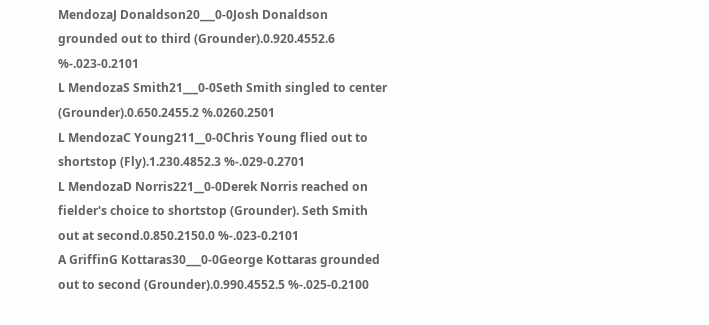MendozaJ Donaldson20___0-0Josh Donaldson grounded out to third (Grounder).0.920.4552.6 %-.023-0.2101
L MendozaS Smith21___0-0Seth Smith singled to center (Grounder).0.650.2455.2 %.0260.2501
L MendozaC Young211__0-0Chris Young flied out to shortstop (Fly).1.230.4852.3 %-.029-0.2701
L MendozaD Norris221__0-0Derek Norris reached on fielder's choice to shortstop (Grounder). Seth Smith out at second.0.850.2150.0 %-.023-0.2101
A GriffinG Kottaras30___0-0George Kottaras grounded out to second (Grounder).0.990.4552.5 %-.025-0.2100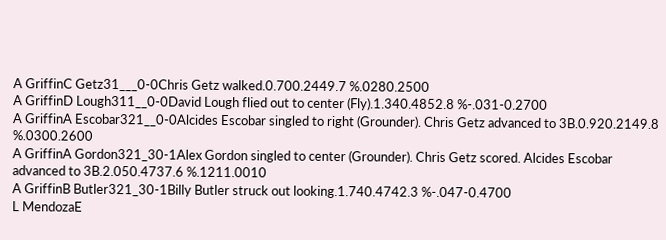A GriffinC Getz31___0-0Chris Getz walked.0.700.2449.7 %.0280.2500
A GriffinD Lough311__0-0David Lough flied out to center (Fly).1.340.4852.8 %-.031-0.2700
A GriffinA Escobar321__0-0Alcides Escobar singled to right (Grounder). Chris Getz advanced to 3B.0.920.2149.8 %.0300.2600
A GriffinA Gordon321_30-1Alex Gordon singled to center (Grounder). Chris Getz scored. Alcides Escobar advanced to 3B.2.050.4737.6 %.1211.0010
A GriffinB Butler321_30-1Billy Butler struck out looking.1.740.4742.3 %-.047-0.4700
L MendozaE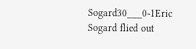Sogard30___0-1Eric Sogard flied out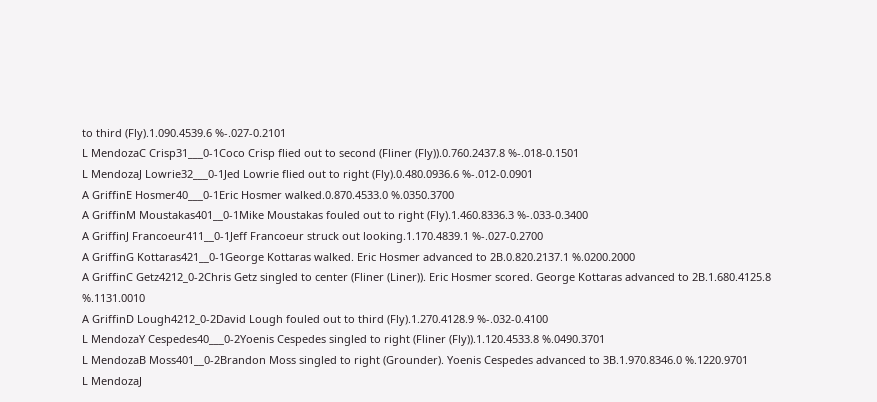to third (Fly).1.090.4539.6 %-.027-0.2101
L MendozaC Crisp31___0-1Coco Crisp flied out to second (Fliner (Fly)).0.760.2437.8 %-.018-0.1501
L MendozaJ Lowrie32___0-1Jed Lowrie flied out to right (Fly).0.480.0936.6 %-.012-0.0901
A GriffinE Hosmer40___0-1Eric Hosmer walked.0.870.4533.0 %.0350.3700
A GriffinM Moustakas401__0-1Mike Moustakas fouled out to right (Fly).1.460.8336.3 %-.033-0.3400
A GriffinJ Francoeur411__0-1Jeff Francoeur struck out looking.1.170.4839.1 %-.027-0.2700
A GriffinG Kottaras421__0-1George Kottaras walked. Eric Hosmer advanced to 2B.0.820.2137.1 %.0200.2000
A GriffinC Getz4212_0-2Chris Getz singled to center (Fliner (Liner)). Eric Hosmer scored. George Kottaras advanced to 2B.1.680.4125.8 %.1131.0010
A GriffinD Lough4212_0-2David Lough fouled out to third (Fly).1.270.4128.9 %-.032-0.4100
L MendozaY Cespedes40___0-2Yoenis Cespedes singled to right (Fliner (Fly)).1.120.4533.8 %.0490.3701
L MendozaB Moss401__0-2Brandon Moss singled to right (Grounder). Yoenis Cespedes advanced to 3B.1.970.8346.0 %.1220.9701
L MendozaJ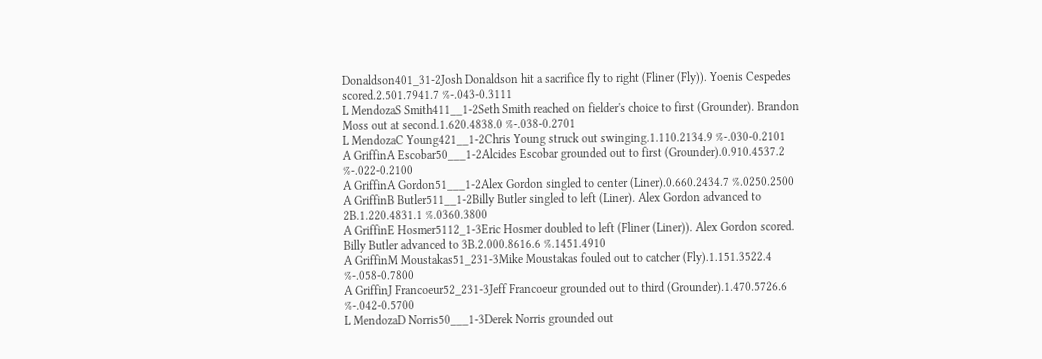Donaldson401_31-2Josh Donaldson hit a sacrifice fly to right (Fliner (Fly)). Yoenis Cespedes scored.2.501.7941.7 %-.043-0.3111
L MendozaS Smith411__1-2Seth Smith reached on fielder's choice to first (Grounder). Brandon Moss out at second.1.620.4838.0 %-.038-0.2701
L MendozaC Young421__1-2Chris Young struck out swinging.1.110.2134.9 %-.030-0.2101
A GriffinA Escobar50___1-2Alcides Escobar grounded out to first (Grounder).0.910.4537.2 %-.022-0.2100
A GriffinA Gordon51___1-2Alex Gordon singled to center (Liner).0.660.2434.7 %.0250.2500
A GriffinB Butler511__1-2Billy Butler singled to left (Liner). Alex Gordon advanced to 2B.1.220.4831.1 %.0360.3800
A GriffinE Hosmer5112_1-3Eric Hosmer doubled to left (Fliner (Liner)). Alex Gordon scored. Billy Butler advanced to 3B.2.000.8616.6 %.1451.4910
A GriffinM Moustakas51_231-3Mike Moustakas fouled out to catcher (Fly).1.151.3522.4 %-.058-0.7800
A GriffinJ Francoeur52_231-3Jeff Francoeur grounded out to third (Grounder).1.470.5726.6 %-.042-0.5700
L MendozaD Norris50___1-3Derek Norris grounded out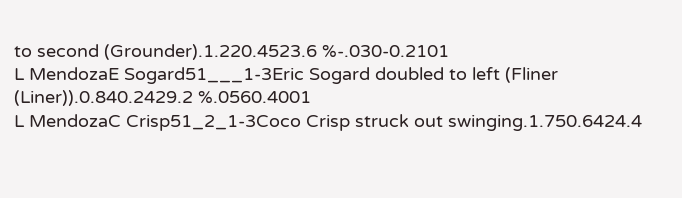to second (Grounder).1.220.4523.6 %-.030-0.2101
L MendozaE Sogard51___1-3Eric Sogard doubled to left (Fliner (Liner)).0.840.2429.2 %.0560.4001
L MendozaC Crisp51_2_1-3Coco Crisp struck out swinging.1.750.6424.4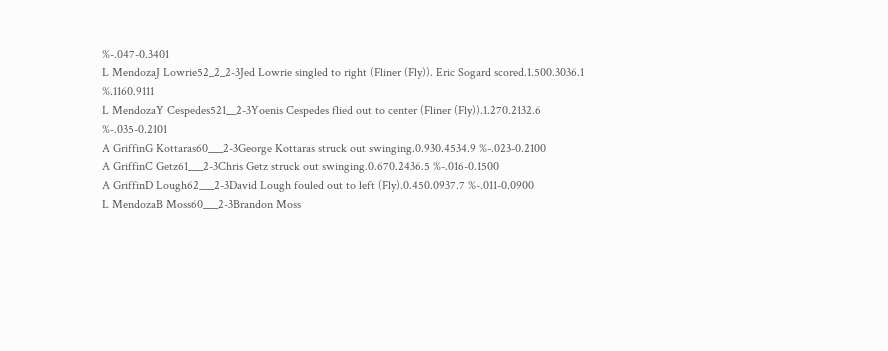%-.047-0.3401
L MendozaJ Lowrie52_2_2-3Jed Lowrie singled to right (Fliner (Fly)). Eric Sogard scored.1.500.3036.1 %.1160.9111
L MendozaY Cespedes521__2-3Yoenis Cespedes flied out to center (Fliner (Fly)).1.270.2132.6 %-.035-0.2101
A GriffinG Kottaras60___2-3George Kottaras struck out swinging.0.930.4534.9 %-.023-0.2100
A GriffinC Getz61___2-3Chris Getz struck out swinging.0.670.2436.5 %-.016-0.1500
A GriffinD Lough62___2-3David Lough fouled out to left (Fly).0.450.0937.7 %-.011-0.0900
L MendozaB Moss60___2-3Brandon Moss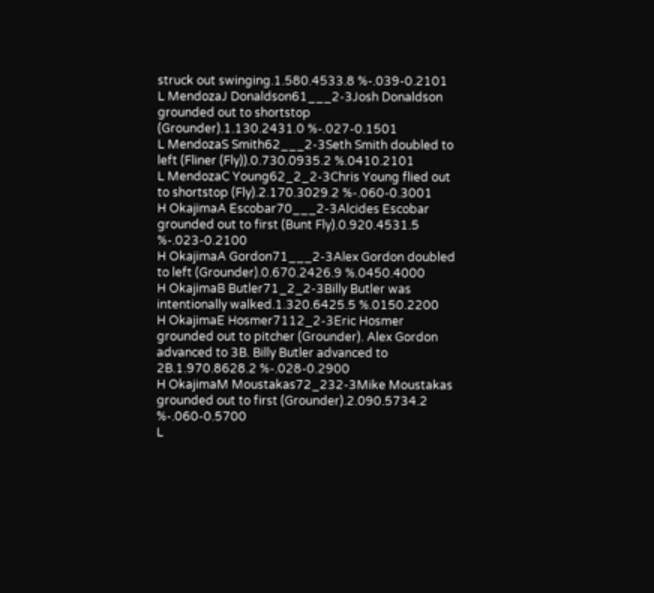struck out swinging.1.580.4533.8 %-.039-0.2101
L MendozaJ Donaldson61___2-3Josh Donaldson grounded out to shortstop (Grounder).1.130.2431.0 %-.027-0.1501
L MendozaS Smith62___2-3Seth Smith doubled to left (Fliner (Fly)).0.730.0935.2 %.0410.2101
L MendozaC Young62_2_2-3Chris Young flied out to shortstop (Fly).2.170.3029.2 %-.060-0.3001
H OkajimaA Escobar70___2-3Alcides Escobar grounded out to first (Bunt Fly).0.920.4531.5 %-.023-0.2100
H OkajimaA Gordon71___2-3Alex Gordon doubled to left (Grounder).0.670.2426.9 %.0450.4000
H OkajimaB Butler71_2_2-3Billy Butler was intentionally walked.1.320.6425.5 %.0150.2200
H OkajimaE Hosmer7112_2-3Eric Hosmer grounded out to pitcher (Grounder). Alex Gordon advanced to 3B. Billy Butler advanced to 2B.1.970.8628.2 %-.028-0.2900
H OkajimaM Moustakas72_232-3Mike Moustakas grounded out to first (Grounder).2.090.5734.2 %-.060-0.5700
L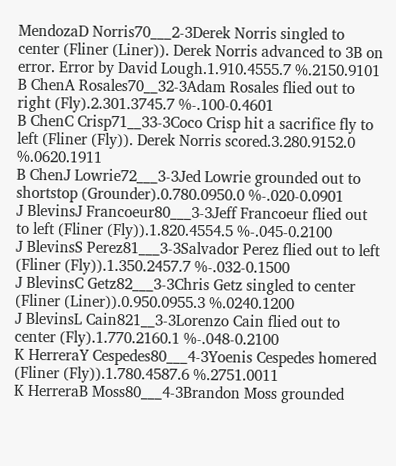MendozaD Norris70___2-3Derek Norris singled to center (Fliner (Liner)). Derek Norris advanced to 3B on error. Error by David Lough.1.910.4555.7 %.2150.9101
B ChenA Rosales70__32-3Adam Rosales flied out to right (Fly).2.301.3745.7 %-.100-0.4601
B ChenC Crisp71__33-3Coco Crisp hit a sacrifice fly to left (Fliner (Fly)). Derek Norris scored.3.280.9152.0 %.0620.1911
B ChenJ Lowrie72___3-3Jed Lowrie grounded out to shortstop (Grounder).0.780.0950.0 %-.020-0.0901
J BlevinsJ Francoeur80___3-3Jeff Francoeur flied out to left (Fliner (Fly)).1.820.4554.5 %-.045-0.2100
J BlevinsS Perez81___3-3Salvador Perez flied out to left (Fliner (Fly)).1.350.2457.7 %-.032-0.1500
J BlevinsC Getz82___3-3Chris Getz singled to center (Fliner (Liner)).0.950.0955.3 %.0240.1200
J BlevinsL Cain821__3-3Lorenzo Cain flied out to center (Fly).1.770.2160.1 %-.048-0.2100
K HerreraY Cespedes80___4-3Yoenis Cespedes homered (Fliner (Fly)).1.780.4587.6 %.2751.0011
K HerreraB Moss80___4-3Brandon Moss grounded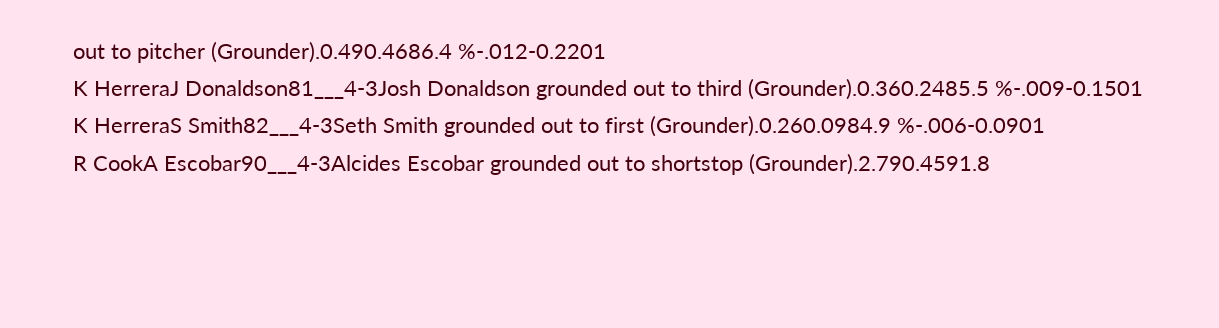out to pitcher (Grounder).0.490.4686.4 %-.012-0.2201
K HerreraJ Donaldson81___4-3Josh Donaldson grounded out to third (Grounder).0.360.2485.5 %-.009-0.1501
K HerreraS Smith82___4-3Seth Smith grounded out to first (Grounder).0.260.0984.9 %-.006-0.0901
R CookA Escobar90___4-3Alcides Escobar grounded out to shortstop (Grounder).2.790.4591.8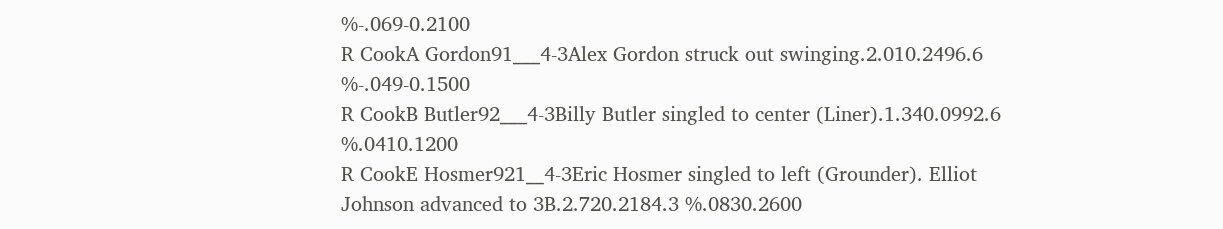%-.069-0.2100
R CookA Gordon91___4-3Alex Gordon struck out swinging.2.010.2496.6 %-.049-0.1500
R CookB Butler92___4-3Billy Butler singled to center (Liner).1.340.0992.6 %.0410.1200
R CookE Hosmer921__4-3Eric Hosmer singled to left (Grounder). Elliot Johnson advanced to 3B.2.720.2184.3 %.0830.2600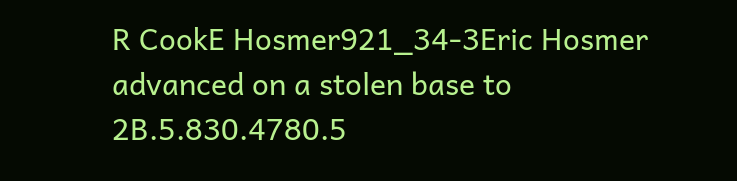R CookE Hosmer921_34-3Eric Hosmer advanced on a stolen base to 2B.5.830.4780.5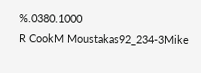%.0380.1000
R CookM Moustakas92_234-3Mike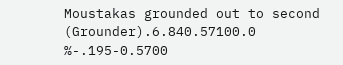Moustakas grounded out to second (Grounder).6.840.57100.0 %-.195-0.5700